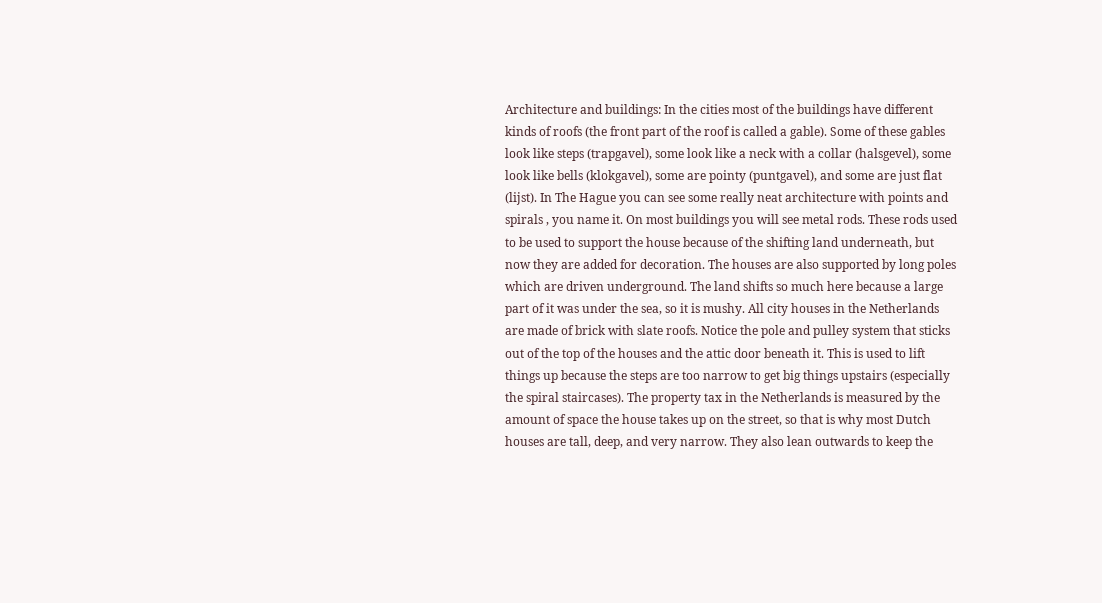Architecture and buildings: In the cities most of the buildings have different kinds of roofs (the front part of the roof is called a gable). Some of these gables look like steps (trapgavel), some look like a neck with a collar (halsgevel), some look like bells (klokgavel), some are pointy (puntgavel), and some are just flat (lijst). In The Hague you can see some really neat architecture with points and spirals , you name it. On most buildings you will see metal rods. These rods used to be used to support the house because of the shifting land underneath, but now they are added for decoration. The houses are also supported by long poles which are driven underground. The land shifts so much here because a large part of it was under the sea, so it is mushy. All city houses in the Netherlands are made of brick with slate roofs. Notice the pole and pulley system that sticks out of the top of the houses and the attic door beneath it. This is used to lift things up because the steps are too narrow to get big things upstairs (especially the spiral staircases). The property tax in the Netherlands is measured by the amount of space the house takes up on the street, so that is why most Dutch houses are tall, deep, and very narrow. They also lean outwards to keep the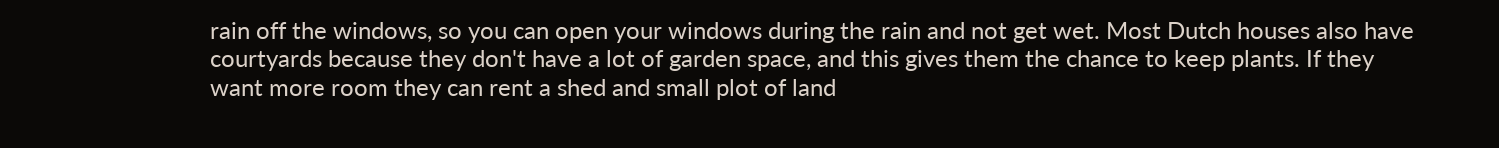rain off the windows, so you can open your windows during the rain and not get wet. Most Dutch houses also have courtyards because they don't have a lot of garden space, and this gives them the chance to keep plants. If they want more room they can rent a shed and small plot of land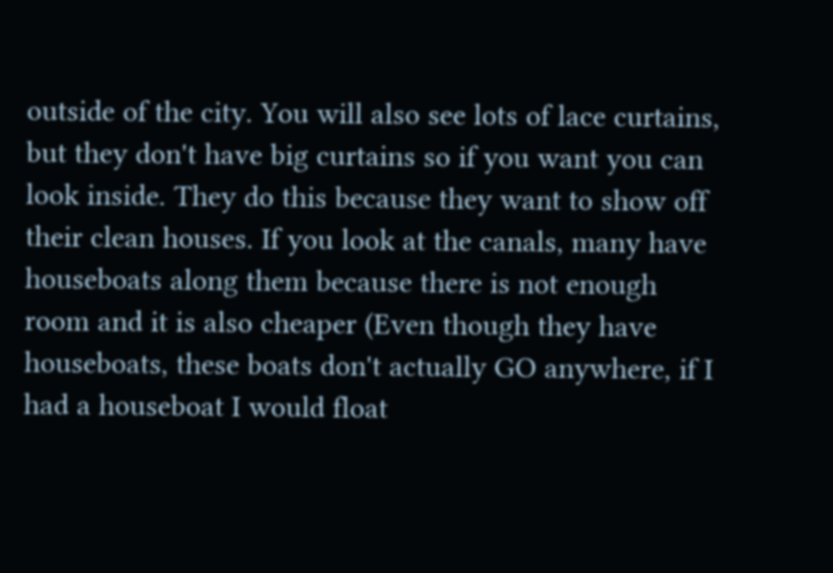outside of the city. You will also see lots of lace curtains, but they don't have big curtains so if you want you can look inside. They do this because they want to show off their clean houses. If you look at the canals, many have houseboats along them because there is not enough room and it is also cheaper (Even though they have houseboats, these boats don't actually GO anywhere, if I had a houseboat I would float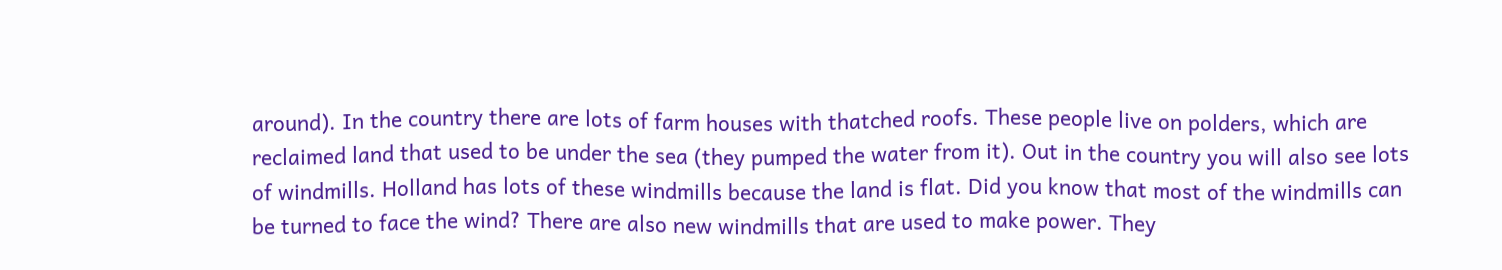around). In the country there are lots of farm houses with thatched roofs. These people live on polders, which are reclaimed land that used to be under the sea (they pumped the water from it). Out in the country you will also see lots of windmills. Holland has lots of these windmills because the land is flat. Did you know that most of the windmills can be turned to face the wind? There are also new windmills that are used to make power. They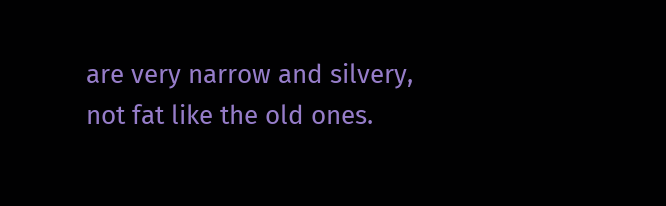are very narrow and silvery, not fat like the old ones.